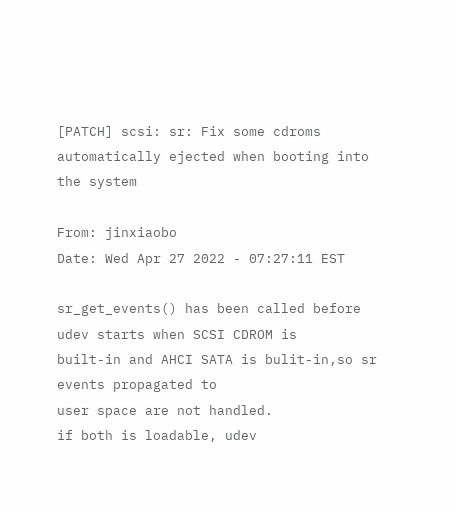[PATCH] scsi: sr: Fix some cdroms automatically ejected when booting into the system

From: jinxiaobo
Date: Wed Apr 27 2022 - 07:27:11 EST

sr_get_events() has been called before udev starts when SCSI CDROM is
built-in and AHCI SATA is bulit-in,so sr events propagated to
user space are not handled.
if both is loadable, udev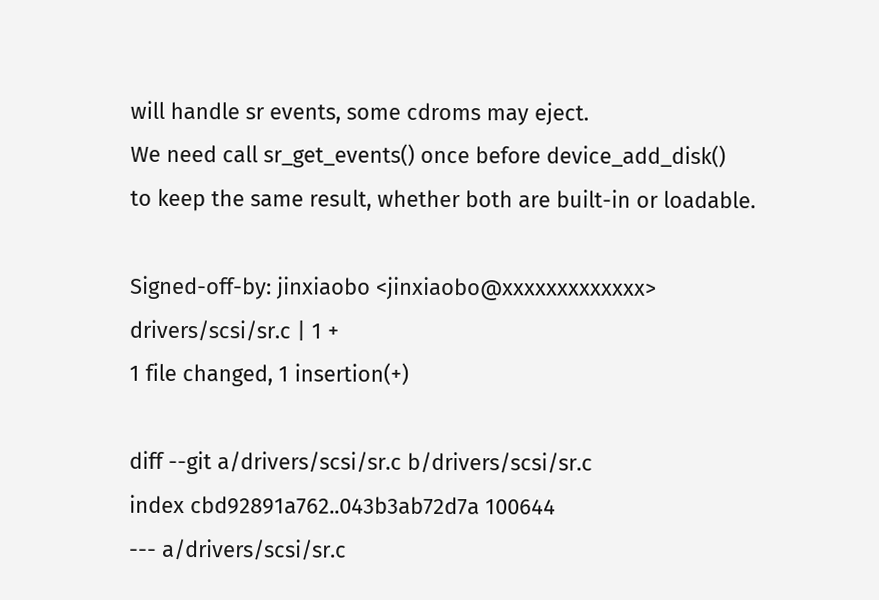will handle sr events, some cdroms may eject.
We need call sr_get_events() once before device_add_disk()
to keep the same result, whether both are built-in or loadable.

Signed-off-by: jinxiaobo <jinxiaobo@xxxxxxxxxxxxx>
drivers/scsi/sr.c | 1 +
1 file changed, 1 insertion(+)

diff --git a/drivers/scsi/sr.c b/drivers/scsi/sr.c
index cbd92891a762..043b3ab72d7a 100644
--- a/drivers/scsi/sr.c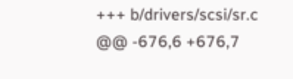+++ b/drivers/scsi/sr.c
@@ -676,6 +676,7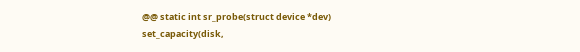@@ static int sr_probe(struct device *dev)
set_capacity(disk,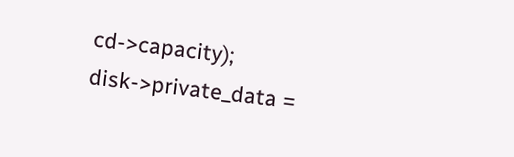cd->capacity);
disk->private_data =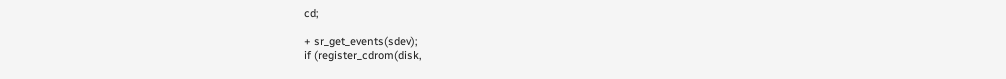cd;

+ sr_get_events(sdev);
if (register_cdrom(disk,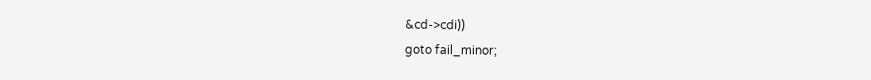&cd->cdi))
goto fail_minor;